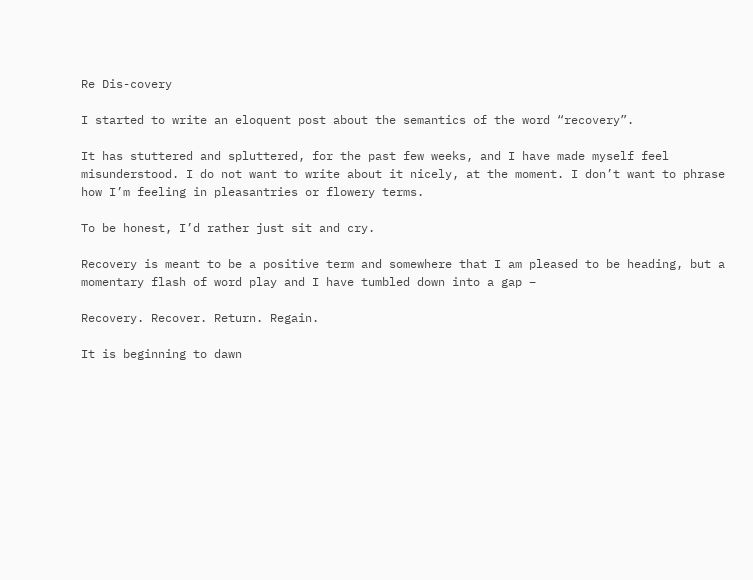Re Dis-covery

I started to write an eloquent post about the semantics of the word “recovery”.

It has stuttered and spluttered, for the past few weeks, and I have made myself feel misunderstood. I do not want to write about it nicely, at the moment. I don’t want to phrase how I’m feeling in pleasantries or flowery terms.

To be honest, I’d rather just sit and cry.

Recovery is meant to be a positive term and somewhere that I am pleased to be heading, but a momentary flash of word play and I have tumbled down into a gap –

Recovery. Recover. Return. Regain.

It is beginning to dawn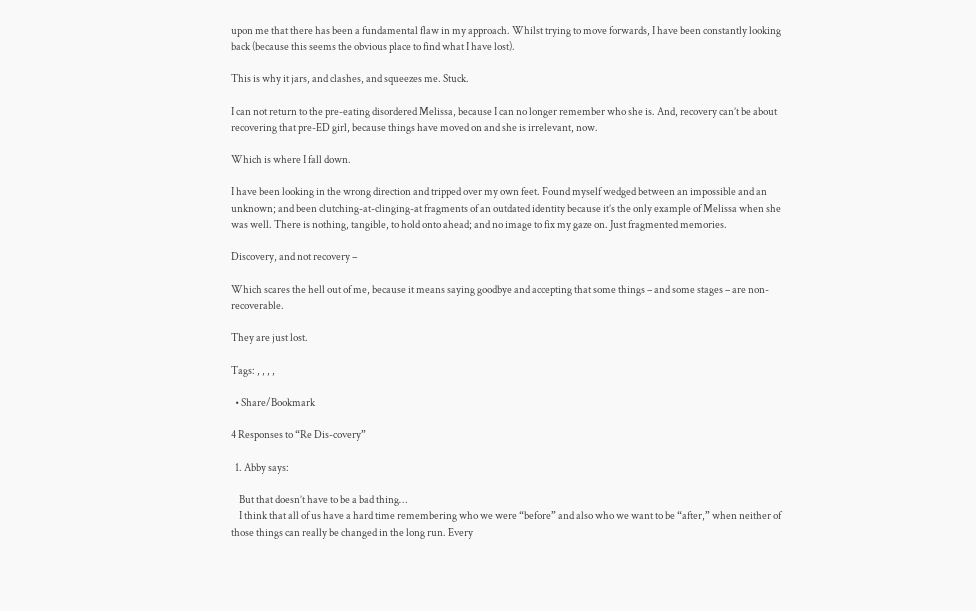upon me that there has been a fundamental flaw in my approach. Whilst trying to move forwards, I have been constantly looking back (because this seems the obvious place to find what I have lost).

This is why it jars, and clashes, and squeezes me. Stuck.

I can not return to the pre-eating disordered Melissa, because I can no longer remember who she is. And, recovery can’t be about recovering that pre-ED girl, because things have moved on and she is irrelevant, now.

Which is where I fall down.

I have been looking in the wrong direction and tripped over my own feet. Found myself wedged between an impossible and an unknown; and been clutching-at-clinging-at fragments of an outdated identity because it’s the only example of Melissa when she was well. There is nothing, tangible, to hold onto ahead; and no image to fix my gaze on. Just fragmented memories.

Discovery, and not recovery –

Which scares the hell out of me, because it means saying goodbye and accepting that some things – and some stages – are non-recoverable.

They are just lost.

Tags: , , , ,

  • Share/Bookmark

4 Responses to “Re Dis-covery”

  1. Abby says:

    But that doesn’t have to be a bad thing…
    I think that all of us have a hard time remembering who we were “before” and also who we want to be “after,” when neither of those things can really be changed in the long run. Every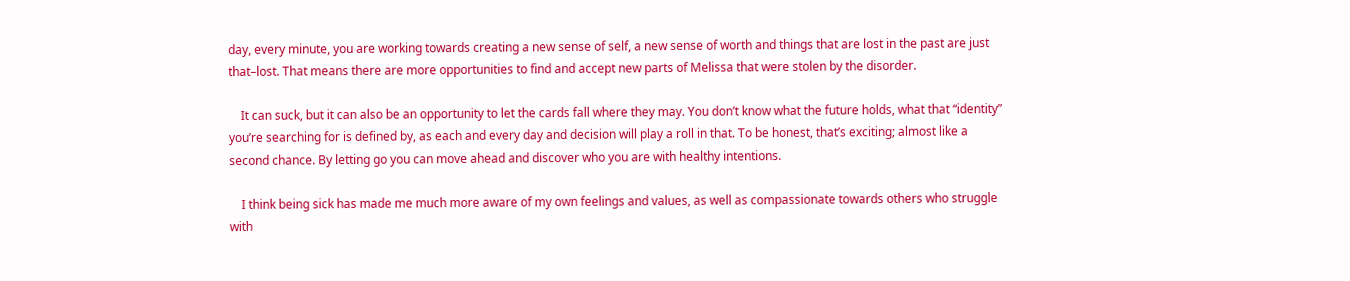day, every minute, you are working towards creating a new sense of self, a new sense of worth and things that are lost in the past are just that–lost. That means there are more opportunities to find and accept new parts of Melissa that were stolen by the disorder.

    It can suck, but it can also be an opportunity to let the cards fall where they may. You don’t know what the future holds, what that “identity” you’re searching for is defined by, as each and every day and decision will play a roll in that. To be honest, that’s exciting; almost like a second chance. By letting go you can move ahead and discover who you are with healthy intentions.

    I think being sick has made me much more aware of my own feelings and values, as well as compassionate towards others who struggle with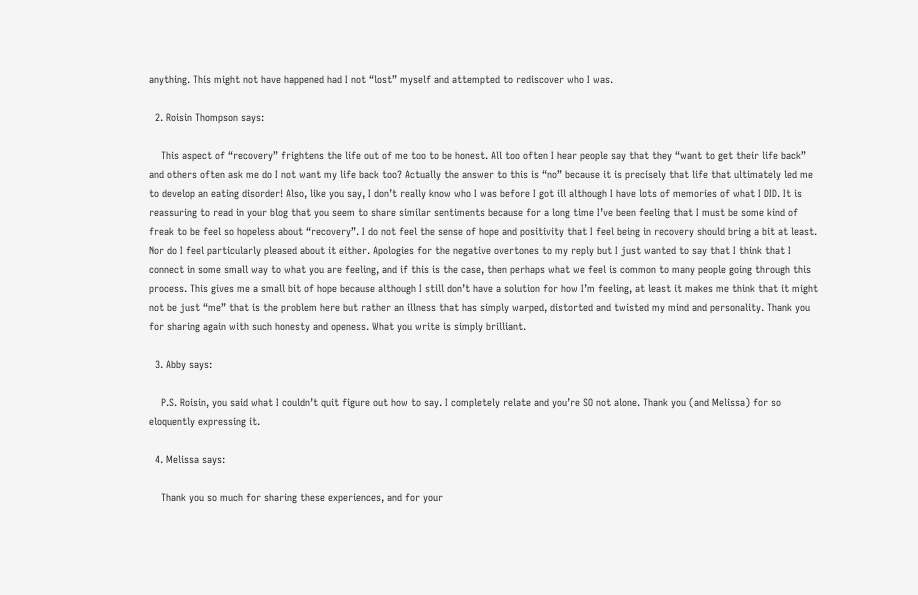anything. This might not have happened had I not “lost” myself and attempted to rediscover who I was.

  2. Roisin Thompson says:

    This aspect of “recovery” frightens the life out of me too to be honest. All too often I hear people say that they “want to get their life back” and others often ask me do I not want my life back too? Actually the answer to this is “no” because it is precisely that life that ultimately led me to develop an eating disorder! Also, like you say, I don’t really know who I was before I got ill although I have lots of memories of what I DID. It is reassuring to read in your blog that you seem to share similar sentiments because for a long time I’ve been feeling that I must be some kind of freak to be feel so hopeless about “recovery”. I do not feel the sense of hope and positivity that I feel being in recovery should bring a bit at least. Nor do I feel particularly pleased about it either. Apologies for the negative overtones to my reply but I just wanted to say that I think that I connect in some small way to what you are feeling, and if this is the case, then perhaps what we feel is common to many people going through this process. This gives me a small bit of hope because although I still don’t have a solution for how I’m feeling, at least it makes me think that it might not be just “me” that is the problem here but rather an illness that has simply warped, distorted and twisted my mind and personality. Thank you for sharing again with such honesty and openess. What you write is simply brilliant.

  3. Abby says:

    P.S. Roisin, you said what I couldn’t quit figure out how to say. I completely relate and you’re SO not alone. Thank you (and Melissa) for so eloquently expressing it.

  4. Melissa says:

    Thank you so much for sharing these experiences, and for your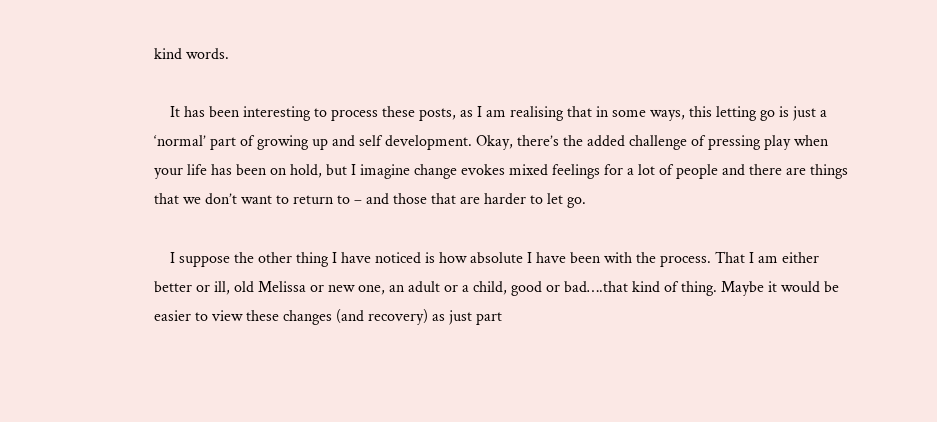kind words.

    It has been interesting to process these posts, as I am realising that in some ways, this letting go is just a ‘normal’ part of growing up and self development. Okay, there’s the added challenge of pressing play when your life has been on hold, but I imagine change evokes mixed feelings for a lot of people and there are things that we don’t want to return to – and those that are harder to let go.

    I suppose the other thing I have noticed is how absolute I have been with the process. That I am either better or ill, old Melissa or new one, an adult or a child, good or bad….that kind of thing. Maybe it would be easier to view these changes (and recovery) as just part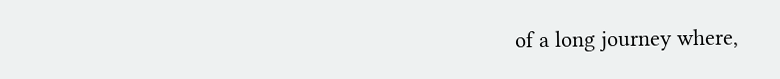of a long journey where,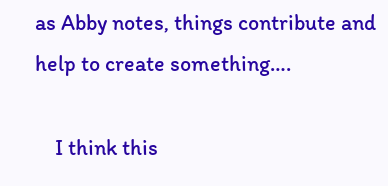as Abby notes, things contribute and help to create something….

    I think this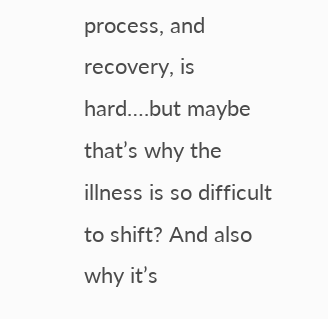process, and recovery, is hard….but maybe that’s why the illness is so difficult to shift? And also why it’s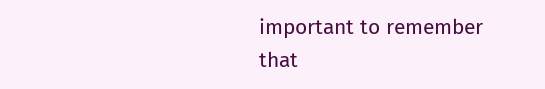important to remember that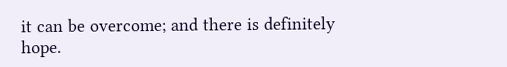it can be overcome; and there is definitely hope.